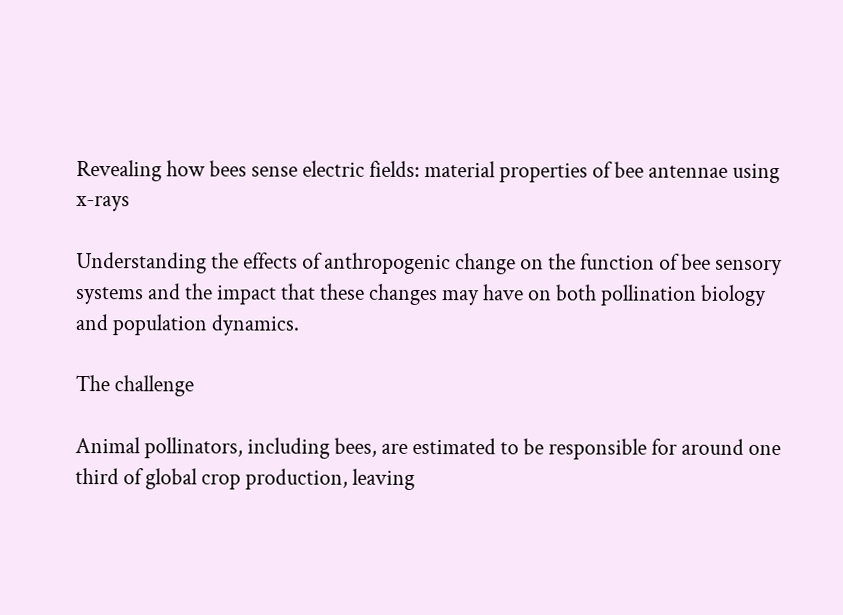Revealing how bees sense electric fields: material properties of bee antennae using x-rays

Understanding the effects of anthropogenic change on the function of bee sensory systems and the impact that these changes may have on both pollination biology and population dynamics.

The challenge

Animal pollinators, including bees, are estimated to be responsible for around one third of global crop production, leaving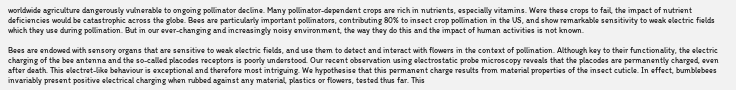worldwide agriculture dangerously vulnerable to ongoing pollinator decline. Many pollinator-dependent crops are rich in nutrients, especially vitamins. Were these crops to fail, the impact of nutrient deficiencies would be catastrophic across the globe. Bees are particularly important pollinators, contributing 80% to insect crop pollination in the US, and show remarkable sensitivity to weak electric fields which they use during pollination. But in our ever-changing and increasingly noisy environment, the way they do this and the impact of human activities is not known.

Bees are endowed with sensory organs that are sensitive to weak electric fields, and use them to detect and interact with flowers in the context of pollination. Although key to their functionality, the electric charging of the bee antenna and the so-called placodes receptors is poorly understood. Our recent observation using electrostatic probe microscopy reveals that the placodes are permanently charged, even after death. This electret-like behaviour is exceptional and therefore most intriguing. We hypothesise that this permanent charge results from material properties of the insect cuticle. In effect, bumblebees invariably present positive electrical charging when rubbed against any material, plastics or flowers, tested thus far. This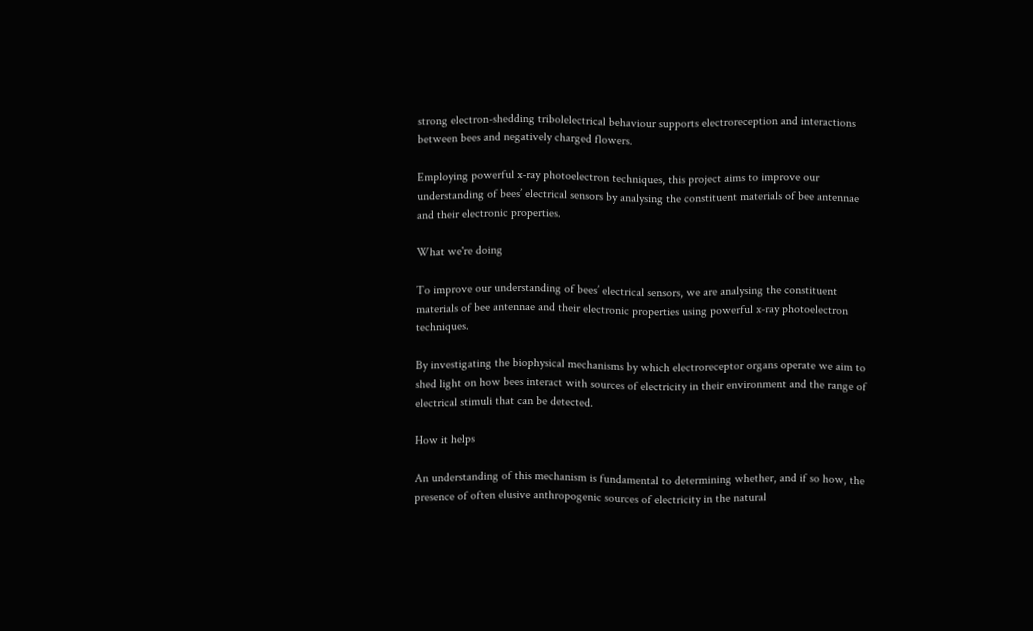strong electron-shedding tribolelectrical behaviour supports electroreception and interactions between bees and negatively charged flowers.

Employing powerful x-ray photoelectron techniques, this project aims to improve our understanding of bees’ electrical sensors by analysing the constituent materials of bee antennae and their electronic properties.

What we're doing

To improve our understanding of bees’ electrical sensors, we are analysing the constituent materials of bee antennae and their electronic properties using powerful x-ray photoelectron techniques.

By investigating the biophysical mechanisms by which electroreceptor organs operate we aim to shed light on how bees interact with sources of electricity in their environment and the range of electrical stimuli that can be detected.

How it helps

An understanding of this mechanism is fundamental to determining whether, and if so how, the presence of often elusive anthropogenic sources of electricity in the natural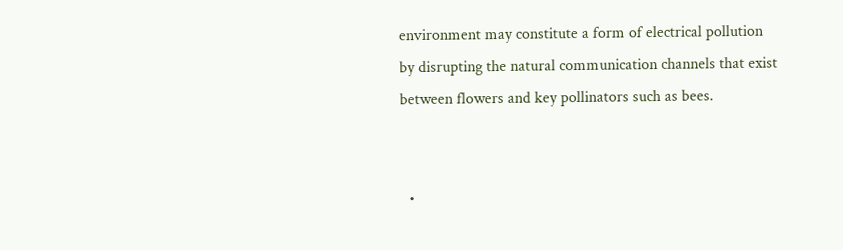environment may constitute a form of electrical pollution by disrupting the natural communication channels that exist between flowers and key pollinators such as bees.


  •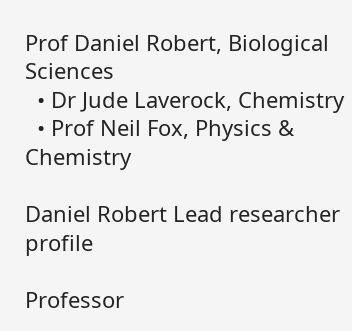Prof Daniel Robert, Biological Sciences
  • Dr Jude Laverock, Chemistry
  • Prof Neil Fox, Physics & Chemistry

Daniel Robert Lead researcher profile

Professor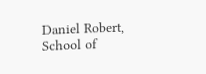Daniel Robert, School of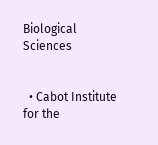Biological Sciences


  • Cabot Institute for the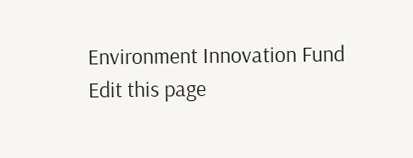Environment Innovation Fund
Edit this page